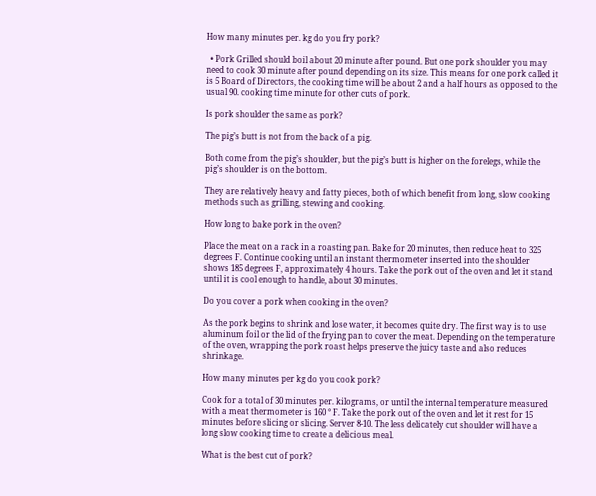How many minutes per. kg do you fry pork?

  • Pork Grilled should boil about 20 minute after pound. But one pork shoulder you may need to cook 30 minute after pound depending on its size. This means for one pork called it is 5 Board of Directors, the cooking time will be about 2 and a half hours as opposed to the usual 90. cooking time minute for other cuts of pork.

Is pork shoulder the same as pork?

The pig’s butt is not from the back of a pig.

Both come from the pig’s shoulder, but the pig’s butt is higher on the forelegs, while the pig’s shoulder is on the bottom.

They are relatively heavy and fatty pieces, both of which benefit from long, slow cooking methods such as grilling, stewing and cooking.

How long to bake pork in the oven?

Place the meat on a rack in a roasting pan. Bake for 20 minutes, then reduce heat to 325 degrees F. Continue cooking until an instant thermometer inserted into the shoulder shows 185 degrees F, approximately 4 hours. Take the pork out of the oven and let it stand until it is cool enough to handle, about 30 minutes.

Do you cover a pork when cooking in the oven?

As the pork begins to shrink and lose water, it becomes quite dry. The first way is to use aluminum foil or the lid of the frying pan to cover the meat. Depending on the temperature of the oven, wrapping the pork roast helps preserve the juicy taste and also reduces shrinkage.

How many minutes per kg do you cook pork?

Cook for a total of 30 minutes per. kilograms, or until the internal temperature measured with a meat thermometer is 160 ° F. Take the pork out of the oven and let it rest for 15 minutes before slicing or slicing. Server 8-10. The less delicately cut shoulder will have a long slow cooking time to create a delicious meal.

What is the best cut of pork?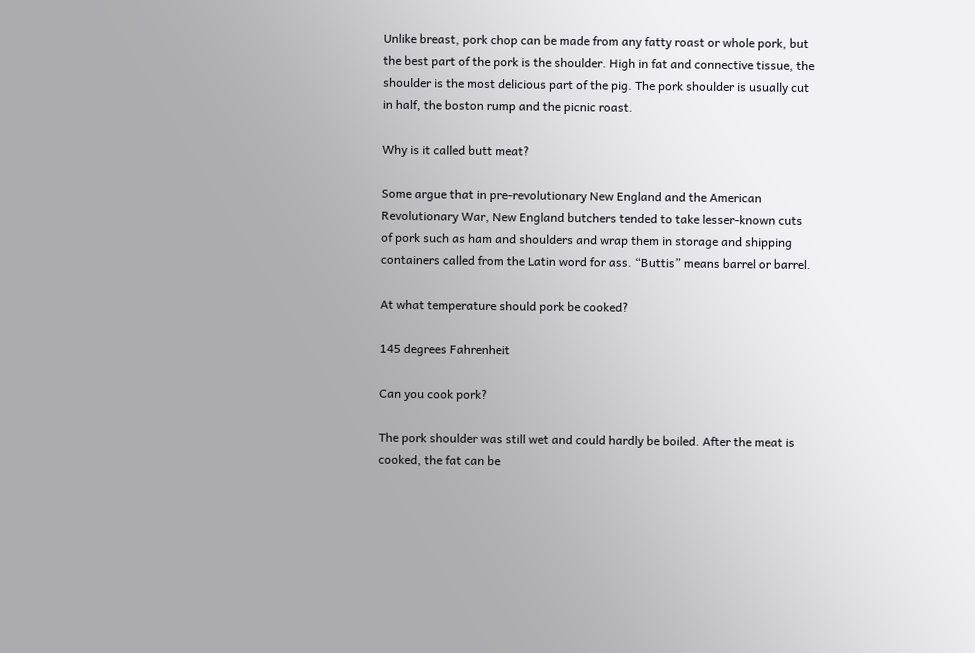Unlike breast, pork chop can be made from any fatty roast or whole pork, but the best part of the pork is the shoulder. High in fat and connective tissue, the shoulder is the most delicious part of the pig. The pork shoulder is usually cut in half, the boston rump and the picnic roast.

Why is it called butt meat?

Some argue that in pre-revolutionary New England and the American Revolutionary War, New England butchers tended to take lesser-known cuts of pork such as ham and shoulders and wrap them in storage and shipping containers called from the Latin word for ass. “Buttis” means barrel or barrel.

At what temperature should pork be cooked?

145 degrees Fahrenheit

Can you cook pork?

The pork shoulder was still wet and could hardly be boiled. After the meat is cooked, the fat can be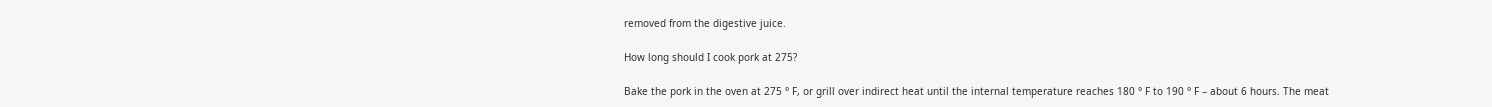removed from the digestive juice.

How long should I cook pork at 275?

Bake the pork in the oven at 275 ° F, or grill over indirect heat until the internal temperature reaches 180 ° F to 190 ° F – about 6 hours. The meat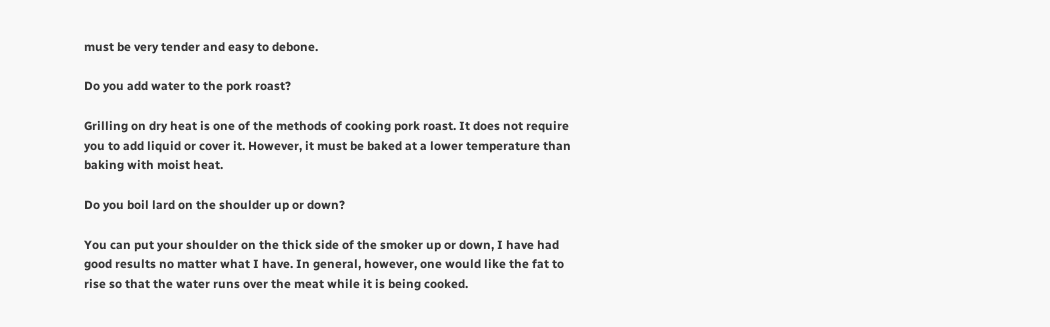must be very tender and easy to debone.

Do you add water to the pork roast?

Grilling on dry heat is one of the methods of cooking pork roast. It does not require you to add liquid or cover it. However, it must be baked at a lower temperature than baking with moist heat.

Do you boil lard on the shoulder up or down?

You can put your shoulder on the thick side of the smoker up or down, I have had good results no matter what I have. In general, however, one would like the fat to rise so that the water runs over the meat while it is being cooked.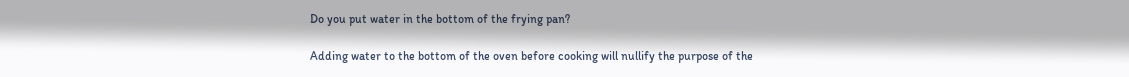Do you put water in the bottom of the frying pan?

Adding water to the bottom of the oven before cooking will nullify the purpose of the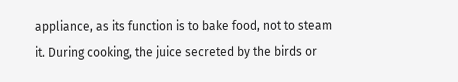appliance, as its function is to bake food, not to steam it. During cooking, the juice secreted by the birds or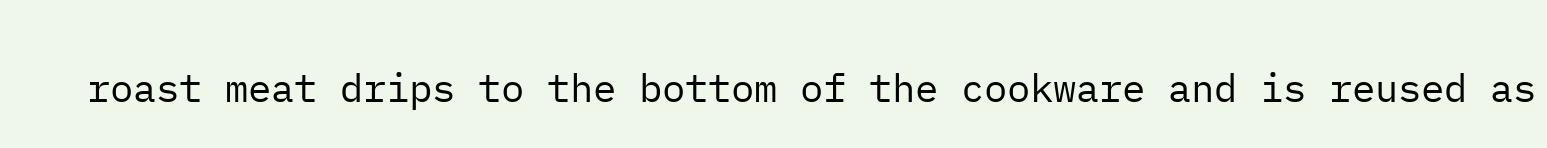roast meat drips to the bottom of the cookware and is reused as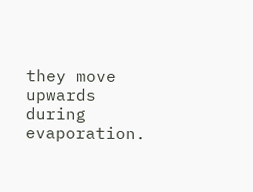they move upwards during evaporation.